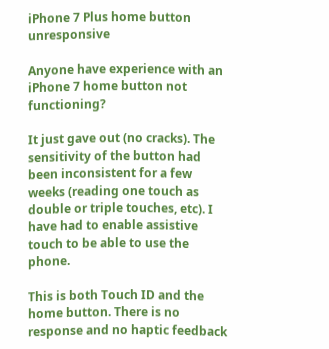iPhone 7 Plus home button unresponsive

Anyone have experience with an iPhone 7 home button not functioning?

It just gave out (no cracks). The sensitivity of the button had been inconsistent for a few weeks (reading one touch as double or triple touches, etc). I have had to enable assistive touch to be able to use the phone.

This is both Touch ID and the home button. There is no response and no haptic feedback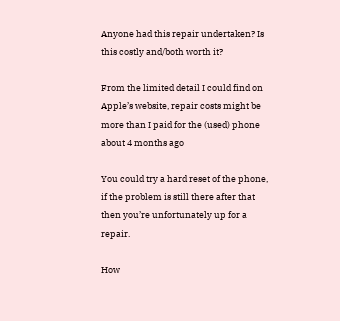Anyone had this repair undertaken? Is this costly and/both worth it?

From the limited detail I could find on Apple’s website, repair costs might be more than I paid for the (used) phone about 4 months ago

You could try a hard reset of the phone, if the problem is still there after that then you’re unfortunately up for a repair.

How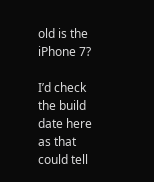old is the iPhone 7?

I’d check the build date here as that could tell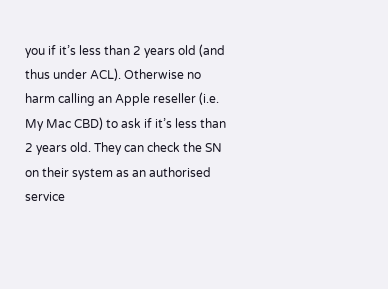you if it’s less than 2 years old (and thus under ACL). Otherwise no harm calling an Apple reseller (i.e. My Mac CBD) to ask if it’s less than 2 years old. They can check the SN on their system as an authorised service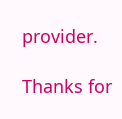provider.

Thanks for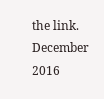the link. December 2016